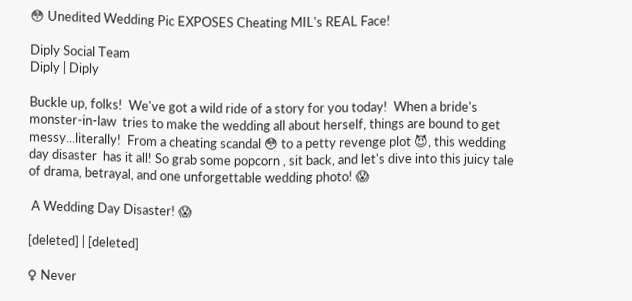😳 Unedited Wedding Pic EXPOSES Cheating MIL's REAL Face!

Diply Social Team
Diply | Diply

Buckle up, folks!  We've got a wild ride of a story for you today!  When a bride's monster-in-law  tries to make the wedding all about herself, things are bound to get messy...literally!  From a cheating scandal 😳 to a petty revenge plot 😈, this wedding day disaster  has it all! So grab some popcorn , sit back, and let's dive into this juicy tale of drama, betrayal, and one unforgettable wedding photo! 😱

 A Wedding Day Disaster! 😱

[deleted] | [deleted]

♀ Never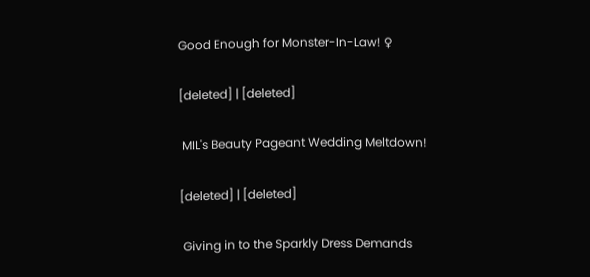Good Enough for Monster-In-Law! ♀

[deleted] | [deleted]

 MIL's Beauty Pageant Wedding Meltdown!

[deleted] | [deleted]

 Giving in to the Sparkly Dress Demands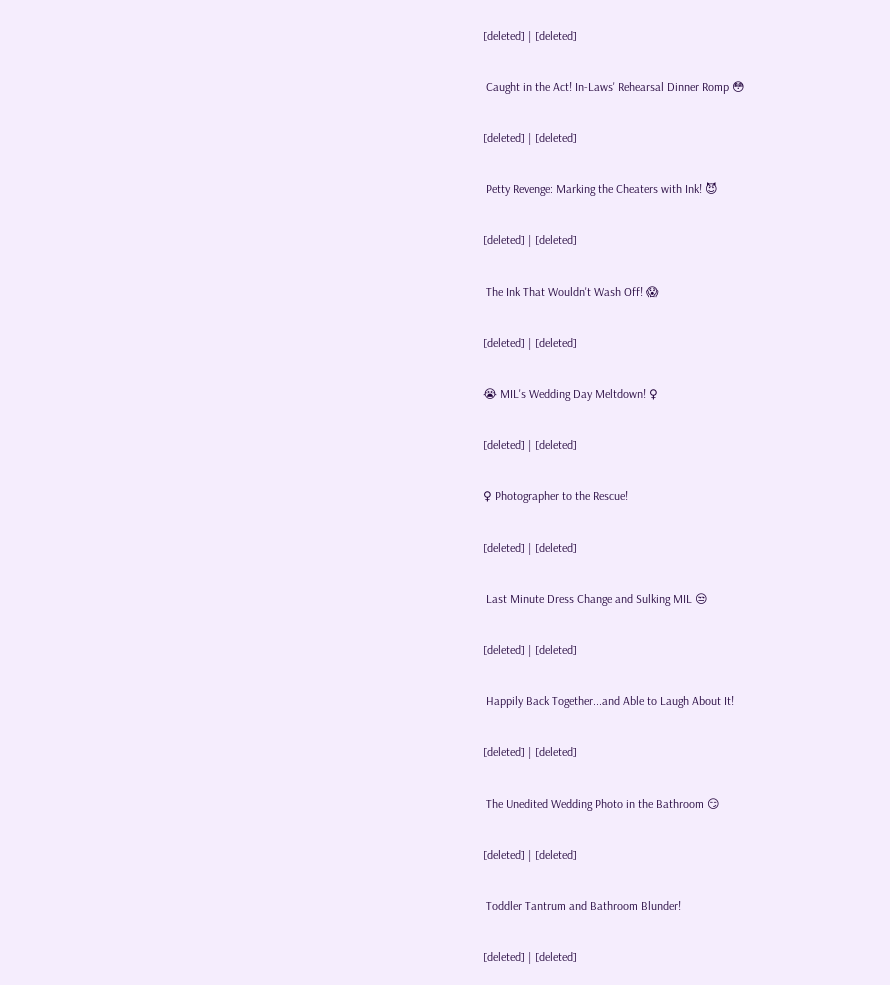[deleted] | [deleted]

 Caught in the Act! In-Laws' Rehearsal Dinner Romp 😳

[deleted] | [deleted]

 Petty Revenge: Marking the Cheaters with Ink! 😈

[deleted] | [deleted]

 The Ink That Wouldn't Wash Off! 😱

[deleted] | [deleted]

😭 MIL's Wedding Day Meltdown! ♀

[deleted] | [deleted]

♀ Photographer to the Rescue!

[deleted] | [deleted]

 Last Minute Dress Change and Sulking MIL 😒

[deleted] | [deleted]

 Happily Back Together...and Able to Laugh About It!

[deleted] | [deleted]

 The Unedited Wedding Photo in the Bathroom 😏

[deleted] | [deleted]

 Toddler Tantrum and Bathroom Blunder!

[deleted] | [deleted]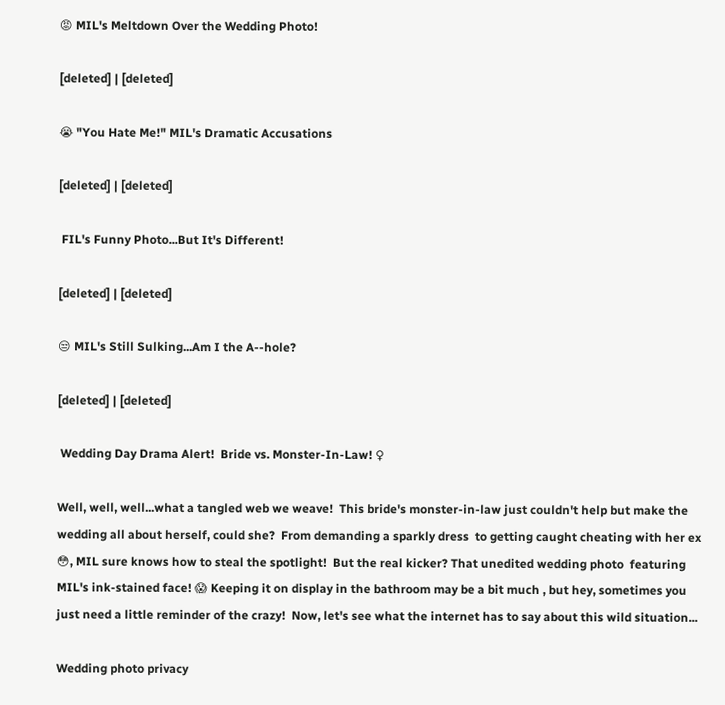😡 MIL's Meltdown Over the Wedding Photo!

[deleted] | [deleted]

😭 "You Hate Me!" MIL's Dramatic Accusations

[deleted] | [deleted]

 FIL's Funny Photo...But It's Different!

[deleted] | [deleted]

😒 MIL's Still Sulking...Am I the A--hole?

[deleted] | [deleted]

 Wedding Day Drama Alert!  Bride vs. Monster-In-Law! ♀

Well, well, well...what a tangled web we weave!  This bride's monster-in-law just couldn't help but make the wedding all about herself, could she?  From demanding a sparkly dress  to getting caught cheating with her ex 😳, MIL sure knows how to steal the spotlight!  But the real kicker? That unedited wedding photo  featuring MIL's ink-stained face! 😱 Keeping it on display in the bathroom may be a bit much , but hey, sometimes you just need a little reminder of the crazy!  Now, let's see what the internet has to say about this wild situation...

Wedding photo privacy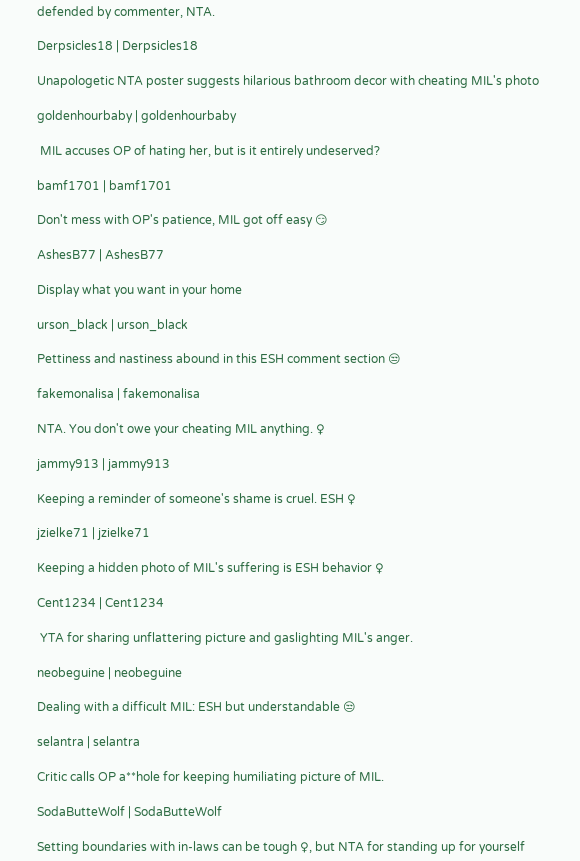defended by commenter, NTA.

Derpsicles18 | Derpsicles18

Unapologetic NTA poster suggests hilarious bathroom decor with cheating MIL's photo

goldenhourbaby | goldenhourbaby

 MIL accuses OP of hating her, but is it entirely undeserved?

bamf1701 | bamf1701

Don't mess with OP's patience, MIL got off easy 😏

AshesB77 | AshesB77

Display what you want in your home

urson_black | urson_black

Pettiness and nastiness abound in this ESH comment section 😒

fakemonalisa | fakemonalisa

NTA. You don't owe your cheating MIL anything. ♀

jammy913 | jammy913

Keeping a reminder of someone's shame is cruel. ESH ♀

jzielke71 | jzielke71

Keeping a hidden photo of MIL's suffering is ESH behavior ♀

Cent1234 | Cent1234

 YTA for sharing unflattering picture and gaslighting MIL's anger.

neobeguine | neobeguine

Dealing with a difficult MIL: ESH but understandable 😒

selantra | selantra

Critic calls OP a**hole for keeping humiliating picture of MIL.

SodaButteWolf | SodaButteWolf

Setting boundaries with in-laws can be tough ♀, but NTA for standing up for yourself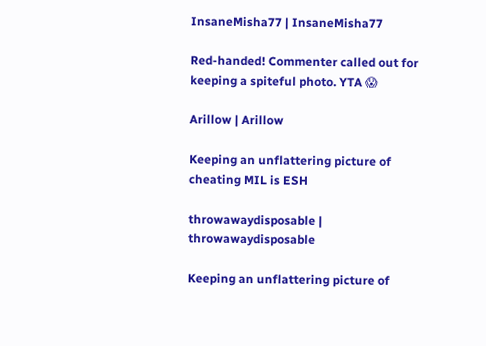InsaneMisha77 | InsaneMisha77

Red-handed! Commenter called out for keeping a spiteful photo. YTA 😱

Arillow | Arillow

Keeping an unflattering picture of cheating MIL is ESH

throwawaydisposable | throwawaydisposable

Keeping an unflattering picture of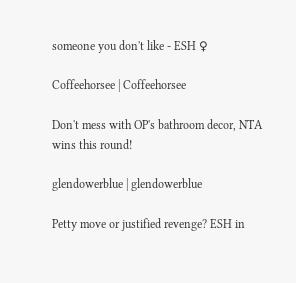someone you don't like - ESH ♀

Coffeehorsee | Coffeehorsee

Don't mess with OP's bathroom decor, NTA wins this round!

glendowerblue | glendowerblue

Petty move or justified revenge? ESH in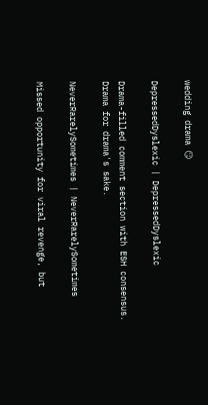wedding drama 😏

DepressedDyslexic | DepressedDyslexic

Drama-filled comment section with ESH consensus. Drama for drama's sake.

NeverRarelySometimes | NeverRarelySometimes

Missed opportunity for viral revenge, but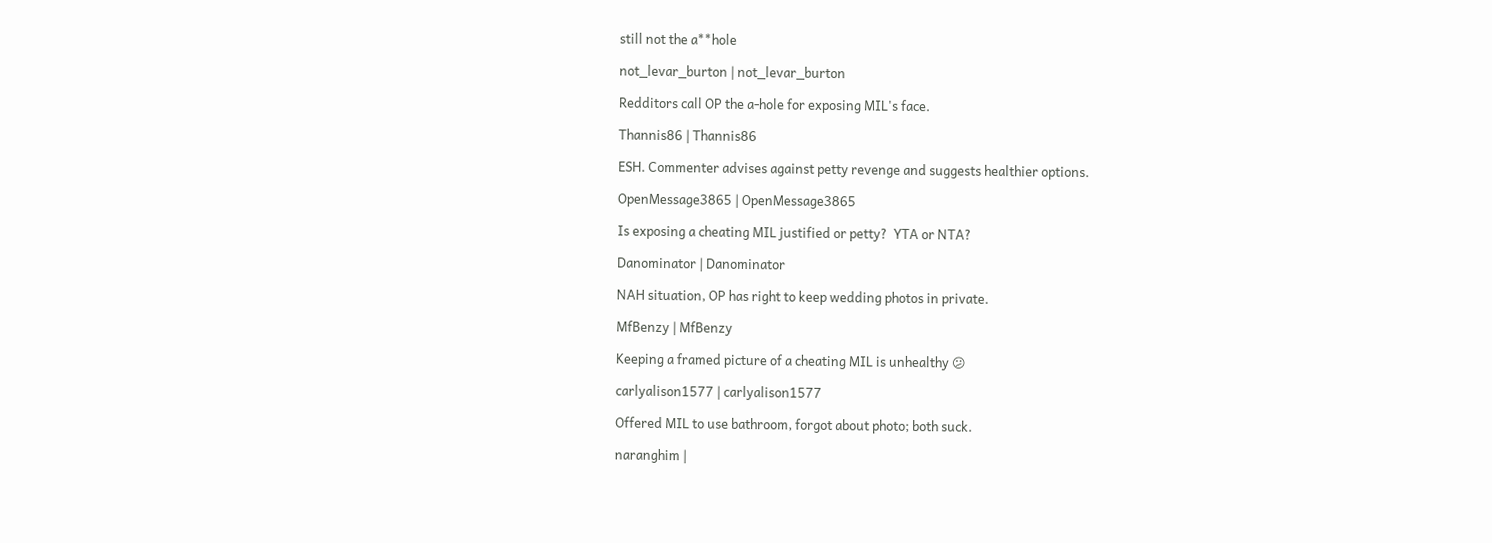still not the a**hole

not_levar_burton | not_levar_burton

Redditors call OP the a-hole for exposing MIL's face.

Thannis86 | Thannis86

ESH. Commenter advises against petty revenge and suggests healthier options.

OpenMessage3865 | OpenMessage3865

Is exposing a cheating MIL justified or petty?  YTA or NTA?

Danominator | Danominator

NAH situation, OP has right to keep wedding photos in private.

MfBenzy | MfBenzy

Keeping a framed picture of a cheating MIL is unhealthy 😕

carlyalison1577 | carlyalison1577

Offered MIL to use bathroom, forgot about photo; both suck.

naranghim |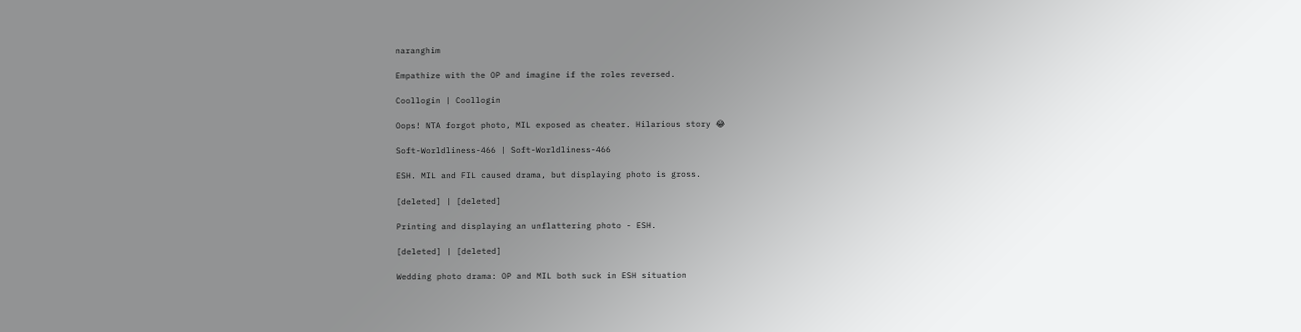naranghim

Empathize with the OP and imagine if the roles reversed.

Coollogin | Coollogin

Oops! NTA forgot photo, MIL exposed as cheater. Hilarious story 😂

Soft-Worldliness-466 | Soft-Worldliness-466

ESH. MIL and FIL caused drama, but displaying photo is gross.

[deleted] | [deleted]

Printing and displaying an unflattering photo - ESH.

[deleted] | [deleted]

Wedding photo drama: OP and MIL both suck in ESH situation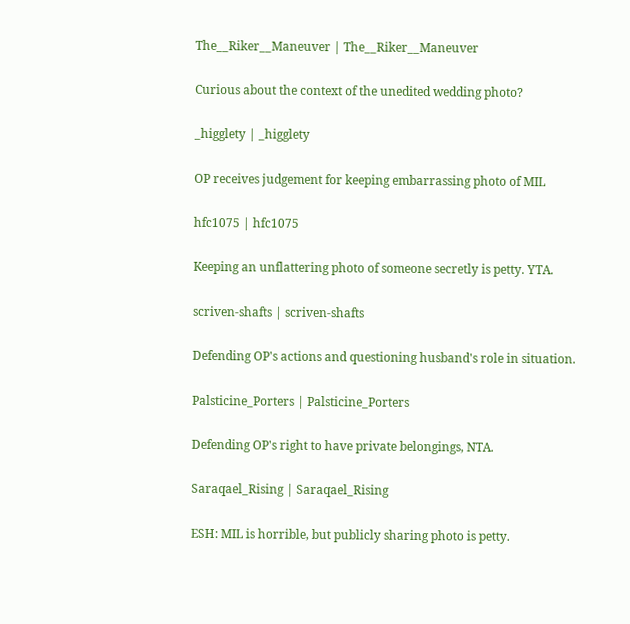The__Riker__Maneuver | The__Riker__Maneuver

Curious about the context of the unedited wedding photo?

_higglety | _higglety

OP receives judgement for keeping embarrassing photo of MIL

hfc1075 | hfc1075

Keeping an unflattering photo of someone secretly is petty. YTA.

scriven-shafts | scriven-shafts

Defending OP's actions and questioning husband's role in situation.

Palsticine_Porters | Palsticine_Porters

Defending OP's right to have private belongings, NTA.

Saraqael_Rising | Saraqael_Rising

ESH: MIL is horrible, but publicly sharing photo is petty.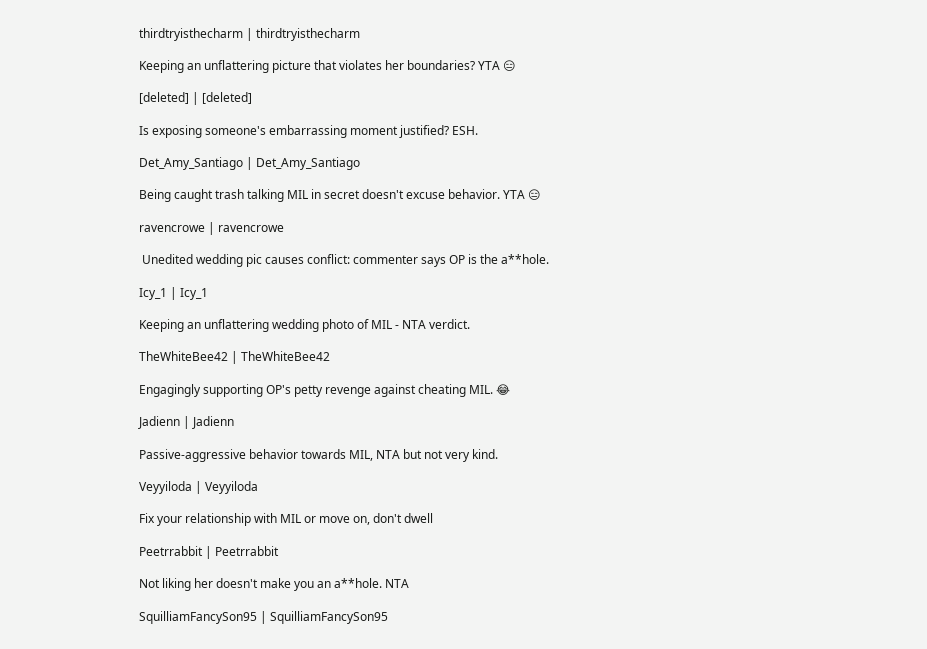thirdtryisthecharm | thirdtryisthecharm

Keeping an unflattering picture that violates her boundaries? YTA 😑

[deleted] | [deleted]

Is exposing someone's embarrassing moment justified? ESH.

Det_Amy_Santiago | Det_Amy_Santiago

Being caught trash talking MIL in secret doesn't excuse behavior. YTA 😑

ravencrowe | ravencrowe

 Unedited wedding pic causes conflict: commenter says OP is the a**hole.

Icy_1 | Icy_1

Keeping an unflattering wedding photo of MIL - NTA verdict.

TheWhiteBee42 | TheWhiteBee42

Engagingly supporting OP's petty revenge against cheating MIL. 😂

Jadienn | Jadienn

Passive-aggressive behavior towards MIL, NTA but not very kind.

Veyyiloda | Veyyiloda

Fix your relationship with MIL or move on, don't dwell

Peetrrabbit | Peetrrabbit

Not liking her doesn't make you an a**hole. NTA

SquilliamFancySon95 | SquilliamFancySon95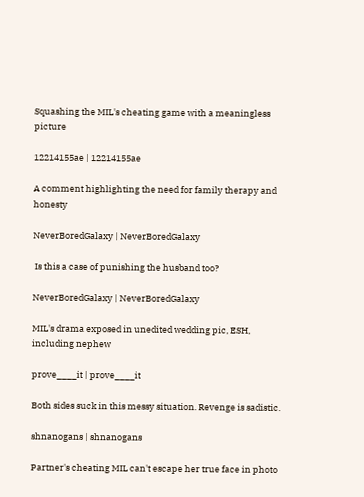Squashing the MIL's cheating game with a meaningless picture

12214155ae | 12214155ae

A comment highlighting the need for family therapy and honesty

NeverBoredGalaxy | NeverBoredGalaxy

 Is this a case of punishing the husband too?

NeverBoredGalaxy | NeverBoredGalaxy

MIL's drama exposed in unedited wedding pic, ESH, including nephew

prove____it | prove____it

Both sides suck in this messy situation. Revenge is sadistic.

shnanogans | shnanogans

Partner's cheating MIL can't escape her true face in photo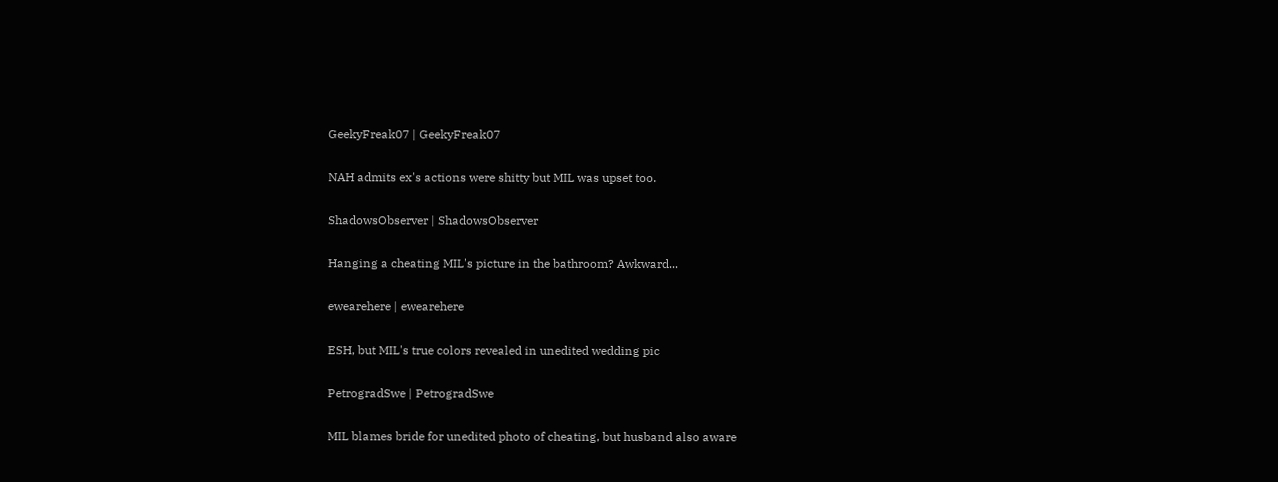GeekyFreak07 | GeekyFreak07

NAH admits ex's actions were shitty but MIL was upset too.

ShadowsObserver | ShadowsObserver

Hanging a cheating MIL's picture in the bathroom? Awkward...

ewearehere | ewearehere

ESH, but MIL's true colors revealed in unedited wedding pic

PetrogradSwe | PetrogradSwe

MIL blames bride for unedited photo of cheating, but husband also aware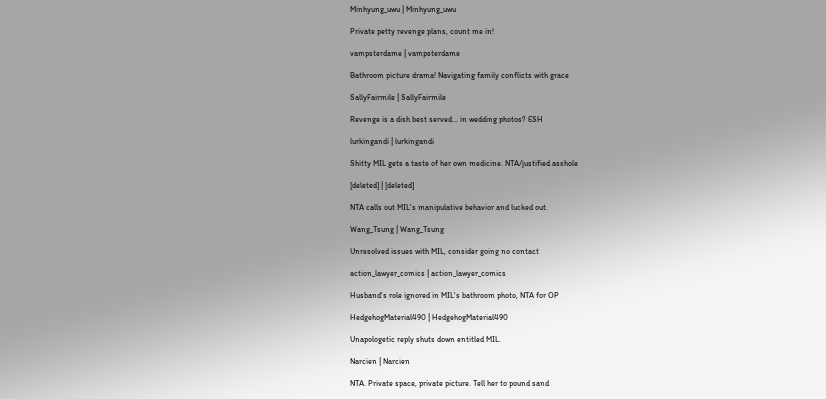Minhyung_uwu | Minhyung_uwu

Private petty revenge plans, count me in!

vampsterdame | vampsterdame

Bathroom picture drama! Navigating family conflicts with grace

SallyFairmile | SallyFairmile

Revenge is a dish best served... in wedding photos? ESH

lurkingandi | lurkingandi

Shitty MIL gets a taste of her own medicine. NTA/justified asshole

[deleted] | [deleted]

NTA calls out MIL's manipulative behavior and lucked out.

Wang_Tsung | Wang_Tsung

Unresolved issues with MIL, consider going no contact

action_lawyer_comics | action_lawyer_comics

Husband's role ignored in MIL's bathroom photo, NTA for OP

HedgehogMaterial490 | HedgehogMaterial490

Unapologetic reply shuts down entitled MIL.

Narcien | Narcien

NTA. Private space, private picture. Tell her to pound sand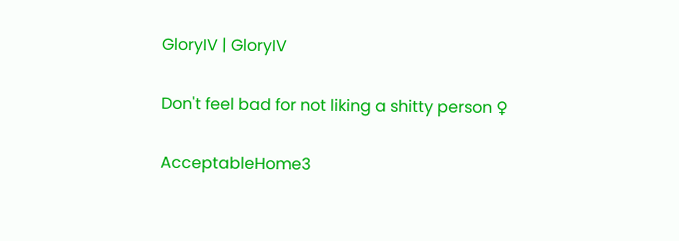GloryIV | GloryIV

Don't feel bad for not liking a shitty person ♀

AcceptableHome3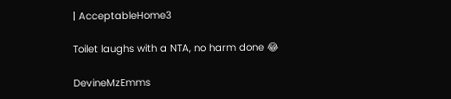| AcceptableHome3

Toilet laughs with a NTA, no harm done 😂

DevineMzEmms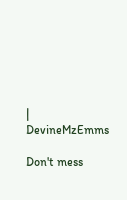| DevineMzEmms

Don't mess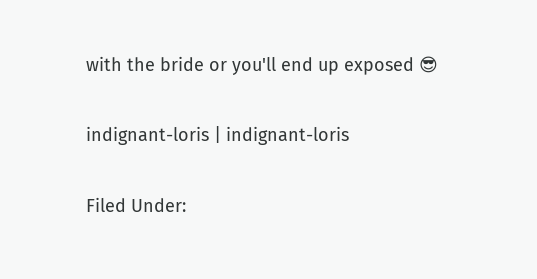with the bride or you'll end up exposed 😎

indignant-loris | indignant-loris

Filed Under: